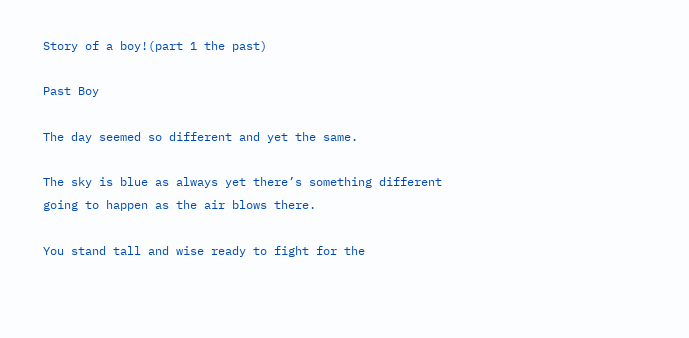Story of a boy!(part 1 the past)

Past Boy

The day seemed so different and yet the same.

The sky is blue as always yet there’s something different going to happen as the air blows there.

You stand tall and wise ready to fight for the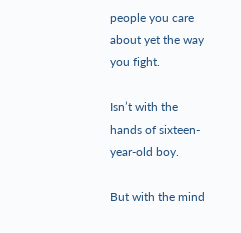people you care about yet the way you fight.

Isn’t with the hands of sixteen-year-old boy.

But with the mind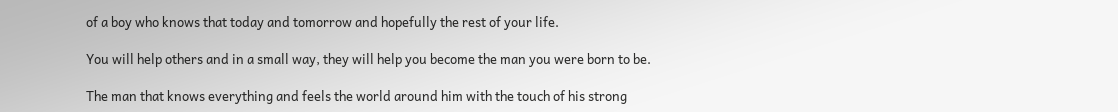of a boy who knows that today and tomorrow and hopefully the rest of your life.

You will help others and in a small way, they will help you become the man you were born to be.

The man that knows everything and feels the world around him with the touch of his strong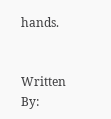hands.


Written By: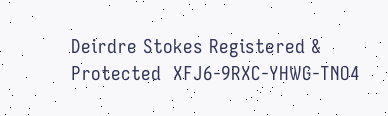Deirdre Stokes Registered & Protected  XFJ6-9RXC-YHWG-TNO4